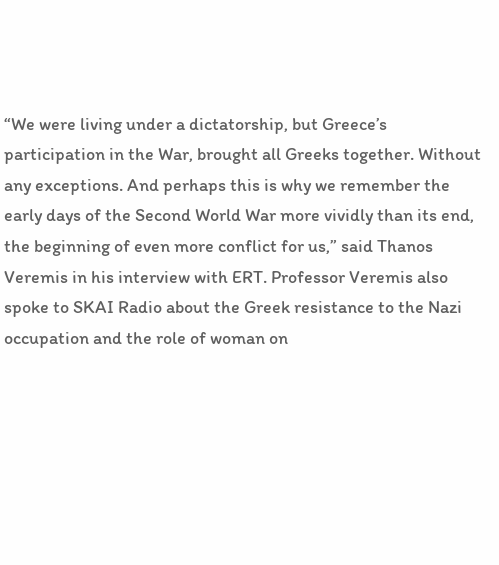“We were living under a dictatorship, but Greece’s participation in the War, brought all Greeks together. Without any exceptions. And perhaps this is why we remember the early days of the Second World War more vividly than its end, the beginning of even more conflict for us,” said Thanos Veremis in his interview with ERT. Professor Veremis also spoke to SKAI Radio about the Greek resistance to the Nazi occupation and the role of woman on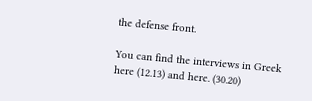the defense front.

You can find the interviews in Greek here (12.13) and here. (30.20)